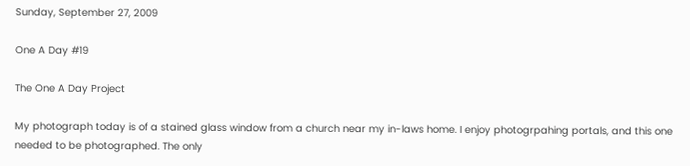Sunday, September 27, 2009

One A Day #19

The One A Day Project

My photograph today is of a stained glass window from a church near my in-laws home. I enjoy photogrpahing portals, and this one needed to be photographed. The only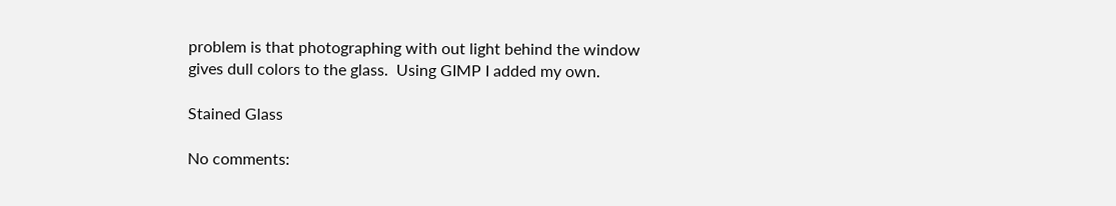problem is that photographing with out light behind the window gives dull colors to the glass.  Using GIMP I added my own.

Stained Glass

No comments: